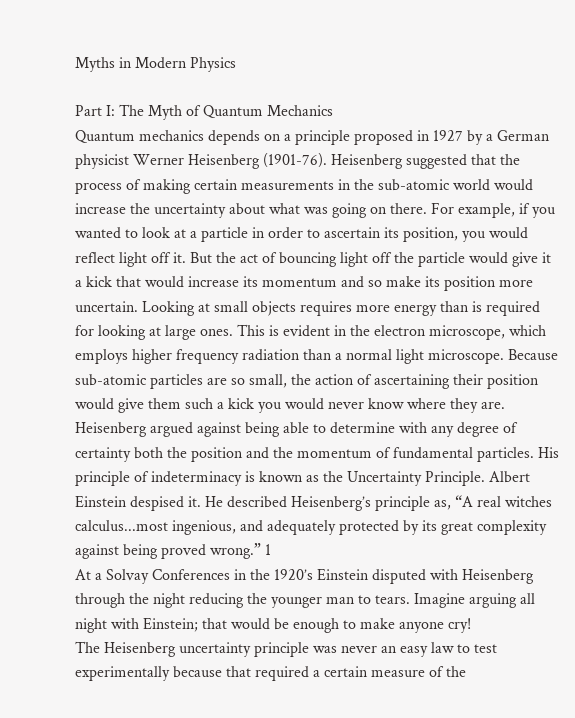Myths in Modern Physics

Part I: The Myth of Quantum Mechanics
Quantum mechanics depends on a principle proposed in 1927 by a German physicist Werner Heisenberg (1901-76). Heisenberg suggested that the process of making certain measurements in the sub-atomic world would increase the uncertainty about what was going on there. For example, if you wanted to look at a particle in order to ascertain its position, you would reflect light off it. But the act of bouncing light off the particle would give it a kick that would increase its momentum and so make its position more uncertain. Looking at small objects requires more energy than is required for looking at large ones. This is evident in the electron microscope, which employs higher frequency radiation than a normal light microscope. Because sub-atomic particles are so small, the action of ascertaining their position would give them such a kick you would never know where they are. Heisenberg argued against being able to determine with any degree of certainty both the position and the momentum of fundamental particles. His principle of indeterminacy is known as the Uncertainty Principle. Albert Einstein despised it. He described Heisenberg’s principle as, “A real witches calculus...most ingenious, and adequately protected by its great complexity against being proved wrong.” 1
At a Solvay Conferences in the 1920’s Einstein disputed with Heisenberg through the night reducing the younger man to tears. Imagine arguing all night with Einstein; that would be enough to make anyone cry!
The Heisenberg uncertainty principle was never an easy law to test experimentally because that required a certain measure of the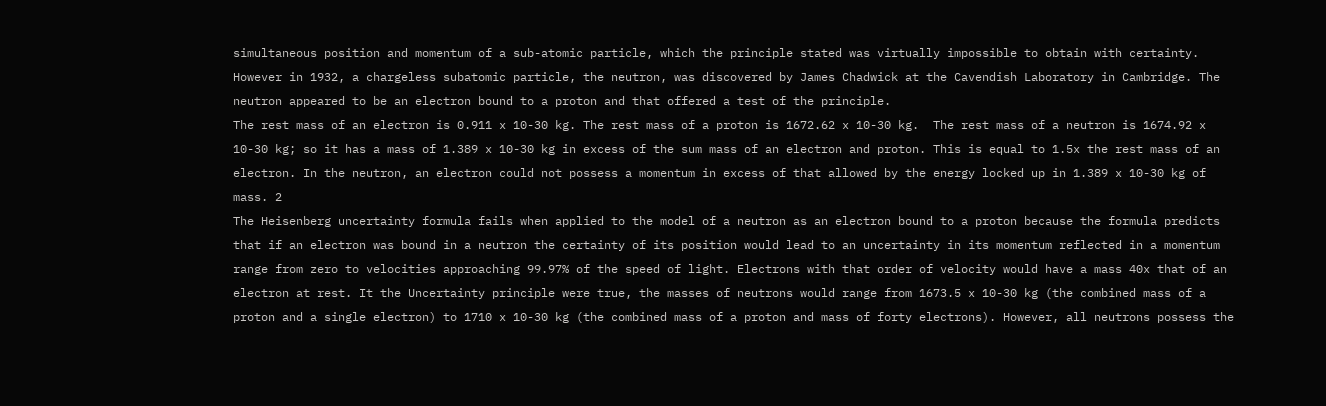simultaneous position and momentum of a sub-atomic particle, which the principle stated was virtually impossible to obtain with certainty. However in 1932, a chargeless subatomic particle, the neutron, was discovered by James Chadwick at the Cavendish Laboratory in Cambridge. The neutron appeared to be an electron bound to a proton and that offered a test of the principle.
The rest mass of an electron is 0.911 x 10-30 kg. The rest mass of a proton is 1672.62 x 10-30 kg.  The rest mass of a neutron is 1674.92 x 10-30 kg; so it has a mass of 1.389 x 10-30 kg in excess of the sum mass of an electron and proton. This is equal to 1.5x the rest mass of an electron. In the neutron, an electron could not possess a momentum in excess of that allowed by the energy locked up in 1.389 x 10-30 kg of mass. 2
The Heisenberg uncertainty formula fails when applied to the model of a neutron as an electron bound to a proton because the formula predicts that if an electron was bound in a neutron the certainty of its position would lead to an uncertainty in its momentum reflected in a momentum range from zero to velocities approaching 99.97% of the speed of light. Electrons with that order of velocity would have a mass 40x that of an electron at rest. It the Uncertainty principle were true, the masses of neutrons would range from 1673.5 x 10-30 kg (the combined mass of a proton and a single electron) to 1710 x 10-30 kg (the combined mass of a proton and mass of forty electrons). However, all neutrons possess the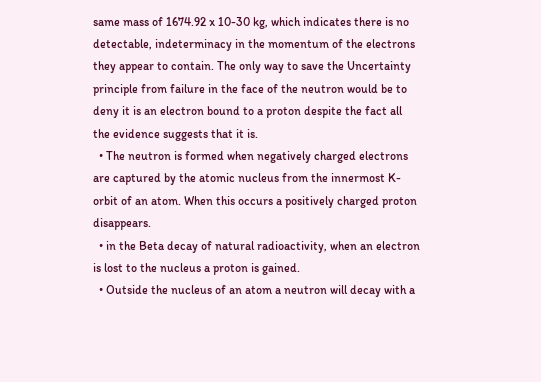same mass of 1674.92 x 10-30 kg, which indicates there is no detectable, indeterminacy in the momentum of the electrons they appear to contain. The only way to save the Uncertainty principle from failure in the face of the neutron would be to deny it is an electron bound to a proton despite the fact all the evidence suggests that it is.
  • The neutron is formed when negatively charged electrons are captured by the atomic nucleus from the innermost K-orbit of an atom. When this occurs a positively charged proton disappears.
  • in the Beta decay of natural radioactivity, when an electron is lost to the nucleus a proton is gained.
  • Outside the nucleus of an atom a neutron will decay with a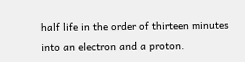half life in the order of thirteen minutes into an electron and a proton.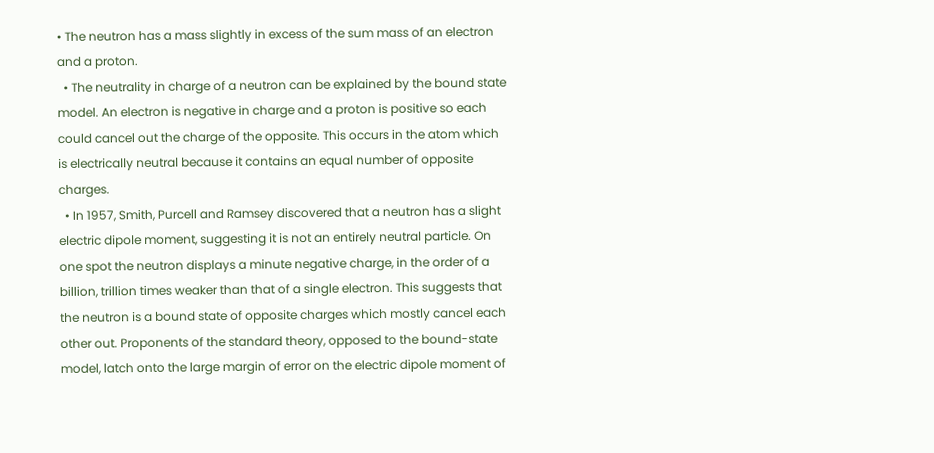• The neutron has a mass slightly in excess of the sum mass of an electron and a proton.
  • The neutrality in charge of a neutron can be explained by the bound state model. An electron is negative in charge and a proton is positive so each could cancel out the charge of the opposite. This occurs in the atom which is electrically neutral because it contains an equal number of opposite charges.
  • In 1957, Smith, Purcell and Ramsey discovered that a neutron has a slight electric dipole moment, suggesting it is not an entirely neutral particle. On one spot the neutron displays a minute negative charge, in the order of a billion, trillion times weaker than that of a single electron. This suggests that the neutron is a bound state of opposite charges which mostly cancel each other out. Proponents of the standard theory, opposed to the bound-state model, latch onto the large margin of error on the electric dipole moment of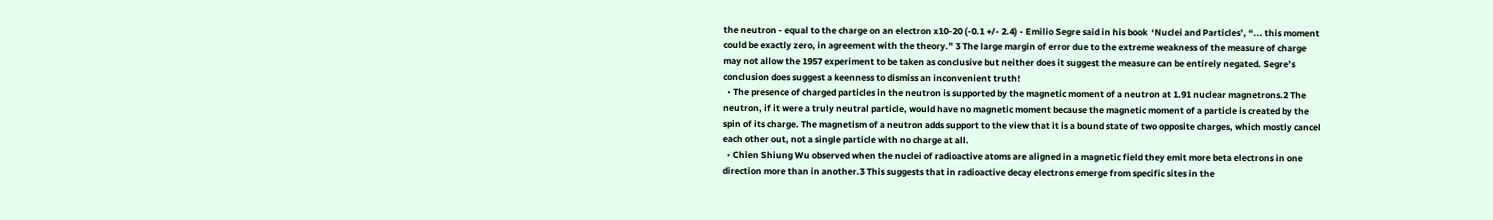the neutron - equal to the charge on an electron x10-20 (-0.1 +/- 2.4) - Emilio Segre said in his book  ‘Nuclei and Particles’, “... this moment could be exactly zero, in agreement with the theory.” 3 The large margin of error due to the extreme weakness of the measure of charge may not allow the 1957 experiment to be taken as conclusive but neither does it suggest the measure can be entirely negated. Segre’s conclusion does suggest a keenness to dismiss an inconvenient truth!
  • The presence of charged particles in the neutron is supported by the magnetic moment of a neutron at 1.91 nuclear magnetrons.2 The neutron, if it were a truly neutral particle, would have no magnetic moment because the magnetic moment of a particle is created by the spin of its charge. The magnetism of a neutron adds support to the view that it is a bound state of two opposite charges, which mostly cancel each other out, not a single particle with no charge at all.
  • Chien Shiung Wu observed when the nuclei of radioactive atoms are aligned in a magnetic field they emit more beta electrons in one direction more than in another.3 This suggests that in radioactive decay electrons emerge from specific sites in the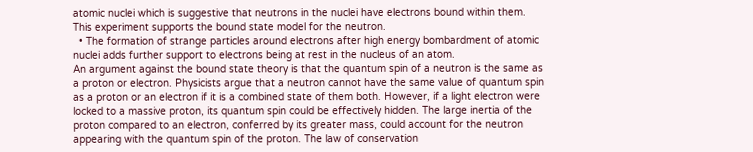atomic nuclei which is suggestive that neutrons in the nuclei have electrons bound within them. This experiment supports the bound state model for the neutron.
  • The formation of strange particles around electrons after high energy bombardment of atomic nuclei adds further support to electrons being at rest in the nucleus of an atom.
An argument against the bound state theory is that the quantum spin of a neutron is the same as a proton or electron. Physicists argue that a neutron cannot have the same value of quantum spin as a proton or an electron if it is a combined state of them both. However, if a light electron were locked to a massive proton, its quantum spin could be effectively hidden. The large inertia of the proton compared to an electron, conferred by its greater mass, could account for the neutron appearing with the quantum spin of the proton. The law of conservation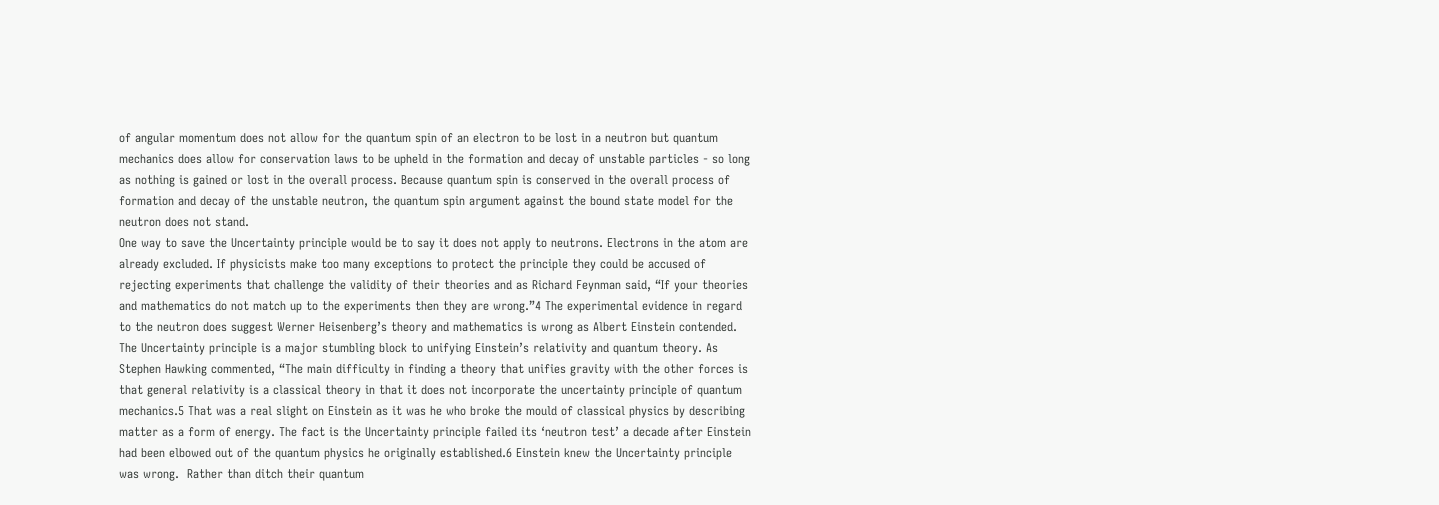of angular momentum does not allow for the quantum spin of an electron to be lost in a neutron but quantum mechanics does allow for conservation laws to be upheld in the formation and decay of unstable particles - so long as nothing is gained or lost in the overall process. Because quantum spin is conserved in the overall process of formation and decay of the unstable neutron, the quantum spin argument against the bound state model for the neutron does not stand.
One way to save the Uncertainty principle would be to say it does not apply to neutrons. Electrons in the atom are already excluded. If physicists make too many exceptions to protect the principle they could be accused of rejecting experiments that challenge the validity of their theories and as Richard Feynman said, “If your theories and mathematics do not match up to the experiments then they are wrong.”4 The experimental evidence in regard to the neutron does suggest Werner Heisenberg’s theory and mathematics is wrong as Albert Einstein contended.
The Uncertainty principle is a major stumbling block to unifying Einstein’s relativity and quantum theory. As Stephen Hawking commented, “The main difficulty in finding a theory that unifies gravity with the other forces is that general relativity is a classical theory in that it does not incorporate the uncertainty principle of quantum mechanics.5 That was a real slight on Einstein as it was he who broke the mould of classical physics by describing matter as a form of energy. The fact is the Uncertainty principle failed its ‘neutron test’ a decade after Einstein had been elbowed out of the quantum physics he originally established.6 Einstein knew the Uncertainty principle was wrong.  Rather than ditch their quantum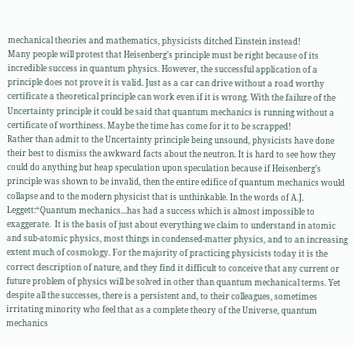mechanical theories and mathematics, physicists ditched Einstein instead!
Many people will protest that Heisenberg’s principle must be right because of its incredible success in quantum physics. However, the successful application of a principle does not prove it is valid. Just as a car can drive without a road worthy certificate a theoretical principle can work even if it is wrong. With the failure of the Uncertainty principle it could be said that quantum mechanics is running without a certificate of worthiness. Maybe the time has come for it to be scrapped!
Rather than admit to the Uncertainty principle being unsound, physicists have done their best to dismiss the awkward facts about the neutron. It is hard to see how they could do anything but heap speculation upon speculation because if Heisenberg’s principle was shown to be invalid, then the entire edifice of quantum mechanics would collapse and to the modern physicist that is unthinkable. In the words of A.J. Leggett:“Quantum mechanics...has had a success which is almost impossible to exaggerate.  It is the basis of just about everything we claim to understand in atomic and sub-atomic physics, most things in condensed-matter physics, and to an increasing extent much of cosmology. For the majority of practicing physicists today it is the correct description of nature, and they find it difficult to conceive that any current or future problem of physics will be solved in other than quantum mechanical terms. Yet despite all the successes, there is a persistent and, to their colleagues, sometimes irritating minority who feel that as a complete theory of the Universe, quantum mechanics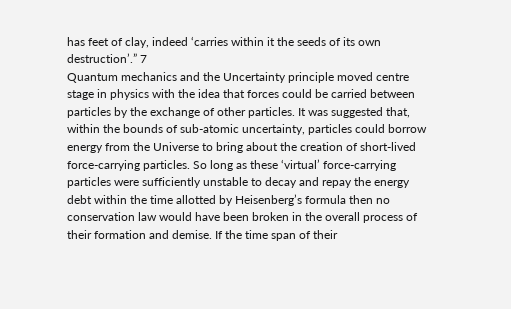has feet of clay, indeed ‘carries within it the seeds of its own destruction’.” 7
Quantum mechanics and the Uncertainty principle moved centre stage in physics with the idea that forces could be carried between particles by the exchange of other particles. It was suggested that, within the bounds of sub-atomic uncertainty, particles could borrow energy from the Universe to bring about the creation of short-lived force-carrying particles. So long as these ‘virtual’ force-carrying particles were sufficiently unstable to decay and repay the energy debt within the time allotted by Heisenberg’s formula then no conservation law would have been broken in the overall process of their formation and demise. If the time span of their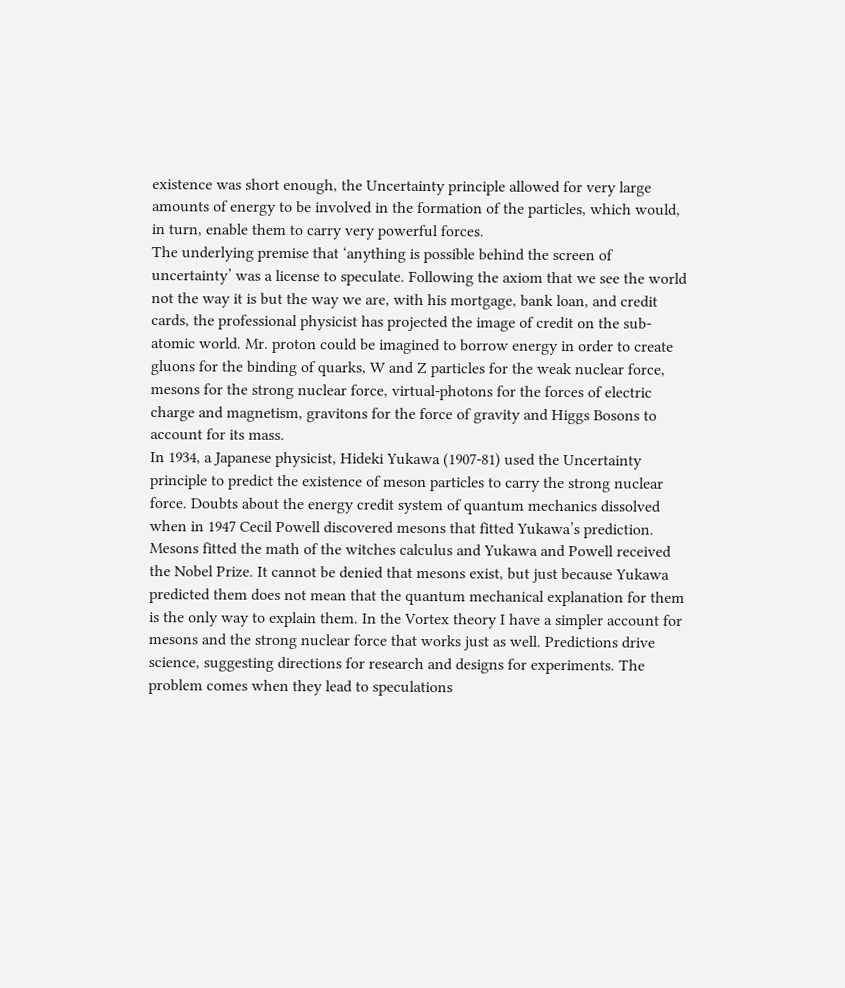existence was short enough, the Uncertainty principle allowed for very large amounts of energy to be involved in the formation of the particles, which would, in turn, enable them to carry very powerful forces.
The underlying premise that ‘anything is possible behind the screen of uncertainty’ was a license to speculate. Following the axiom that we see the world not the way it is but the way we are, with his mortgage, bank loan, and credit cards, the professional physicist has projected the image of credit on the sub-atomic world. Mr. proton could be imagined to borrow energy in order to create gluons for the binding of quarks, W and Z particles for the weak nuclear force, mesons for the strong nuclear force, virtual-photons for the forces of electric charge and magnetism, gravitons for the force of gravity and Higgs Bosons to account for its mass.
In 1934, a Japanese physicist, Hideki Yukawa (1907-81) used the Uncertainty principle to predict the existence of meson particles to carry the strong nuclear force. Doubts about the energy credit system of quantum mechanics dissolved when in 1947 Cecil Powell discovered mesons that fitted Yukawa’s prediction. Mesons fitted the math of the witches calculus and Yukawa and Powell received the Nobel Prize. It cannot be denied that mesons exist, but just because Yukawa predicted them does not mean that the quantum mechanical explanation for them is the only way to explain them. In the Vortex theory I have a simpler account for mesons and the strong nuclear force that works just as well. Predictions drive science, suggesting directions for research and designs for experiments. The problem comes when they lead to speculations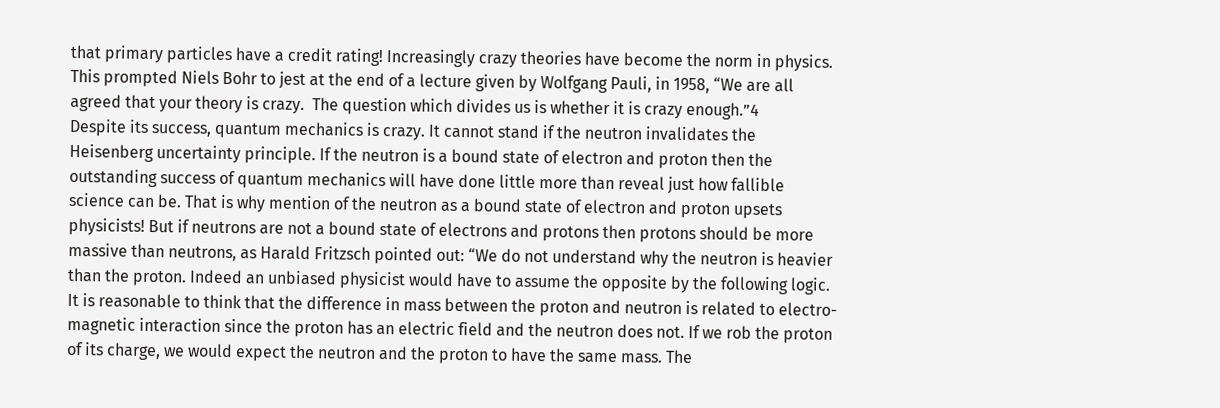that primary particles have a credit rating! Increasingly crazy theories have become the norm in physics. This prompted Niels Bohr to jest at the end of a lecture given by Wolfgang Pauli, in 1958, “We are all agreed that your theory is crazy.  The question which divides us is whether it is crazy enough.”4
Despite its success, quantum mechanics is crazy. It cannot stand if the neutron invalidates the Heisenberg uncertainty principle. If the neutron is a bound state of electron and proton then the outstanding success of quantum mechanics will have done little more than reveal just how fallible science can be. That is why mention of the neutron as a bound state of electron and proton upsets physicists! But if neutrons are not a bound state of electrons and protons then protons should be more massive than neutrons, as Harald Fritzsch pointed out: “We do not understand why the neutron is heavier than the proton. Indeed an unbiased physicist would have to assume the opposite by the following logic. It is reasonable to think that the difference in mass between the proton and neutron is related to electro-magnetic interaction since the proton has an electric field and the neutron does not. If we rob the proton of its charge, we would expect the neutron and the proton to have the same mass. The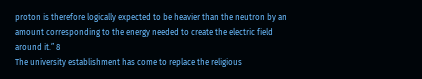proton is therefore logically expected to be heavier than the neutron by an amount corresponding to the energy needed to create the electric field around it.” 8
The university establishment has come to replace the religious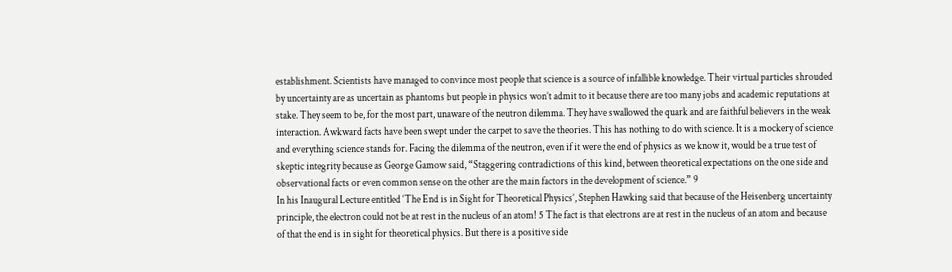establishment. Scientists have managed to convince most people that science is a source of infallible knowledge. Their virtual particles shrouded by uncertainty are as uncertain as phantoms but people in physics won’t admit to it because there are too many jobs and academic reputations at stake. They seem to be, for the most part, unaware of the neutron dilemma. They have swallowed the quark and are faithful believers in the weak interaction. Awkward facts have been swept under the carpet to save the theories. This has nothing to do with science. It is a mockery of science and everything science stands for. Facing the dilemma of the neutron, even if it were the end of physics as we know it, would be a true test of skeptic integrity because as George Gamow said, “Staggering contradictions of this kind, between theoretical expectations on the one side and observational facts or even common sense on the other are the main factors in the development of science.” 9
In his Inaugural Lecture entitled ‘The End is in Sight for Theoretical Physics’, Stephen Hawking said that because of the Heisenberg uncertainty principle, the electron could not be at rest in the nucleus of an atom! 5 The fact is that electrons are at rest in the nucleus of an atom and because of that the end is in sight for theoretical physics. But there is a positive side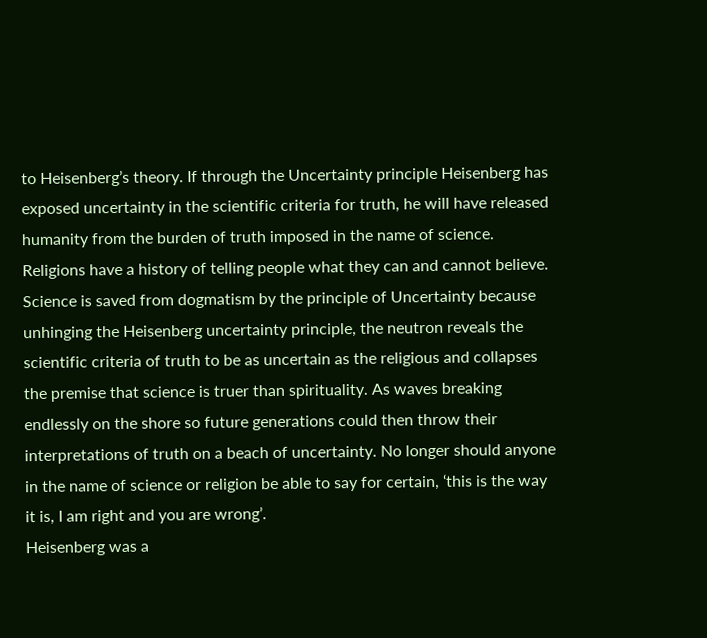to Heisenberg’s theory. If through the Uncertainty principle Heisenberg has exposed uncertainty in the scientific criteria for truth, he will have released humanity from the burden of truth imposed in the name of science. Religions have a history of telling people what they can and cannot believe. Science is saved from dogmatism by the principle of Uncertainty because unhinging the Heisenberg uncertainty principle, the neutron reveals the scientific criteria of truth to be as uncertain as the religious and collapses the premise that science is truer than spirituality. As waves breaking endlessly on the shore so future generations could then throw their interpretations of truth on a beach of uncertainty. No longer should anyone in the name of science or religion be able to say for certain, ‘this is the way it is, I am right and you are wrong’.
Heisenberg was a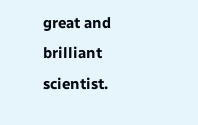great and brilliant scientist.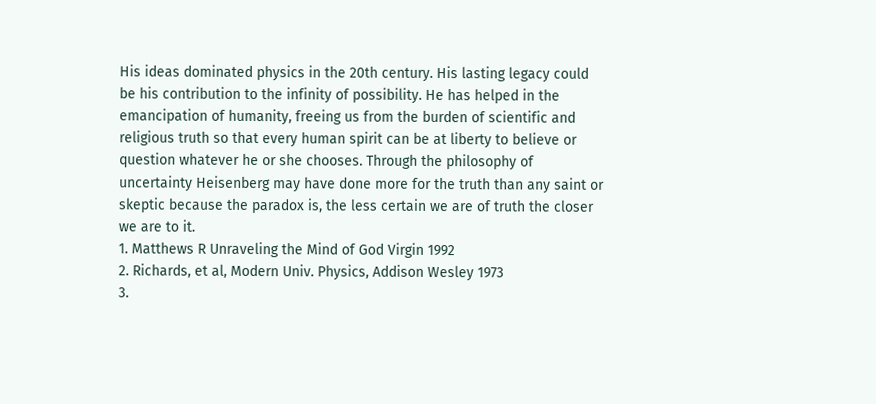His ideas dominated physics in the 20th century. His lasting legacy could be his contribution to the infinity of possibility. He has helped in the emancipation of humanity, freeing us from the burden of scientific and religious truth so that every human spirit can be at liberty to believe or question whatever he or she chooses. Through the philosophy of uncertainty Heisenberg may have done more for the truth than any saint or skeptic because the paradox is, the less certain we are of truth the closer we are to it.
1. Matthews R Unraveling the Mind of God Virgin 1992
2. Richards, et al, Modern Univ. Physics, Addison Wesley 1973
3.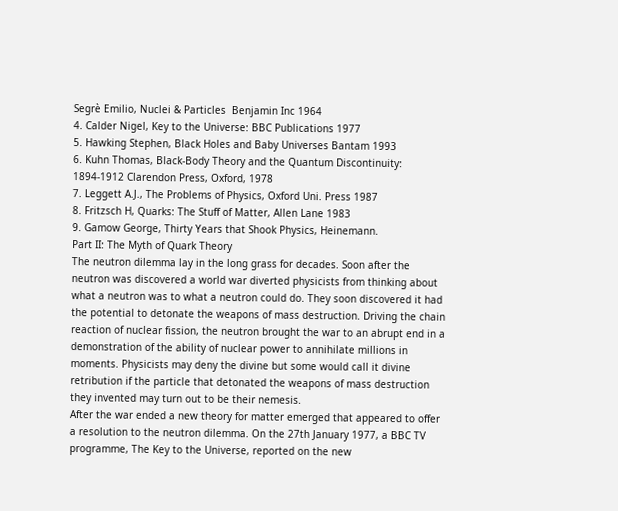Segrè Emilio, Nuclei & Particles  Benjamin Inc 1964
4. Calder Nigel, Key to the Universe: BBC Publications 1977
5. Hawking Stephen, Black Holes and Baby Universes Bantam 1993
6. Kuhn Thomas, Black-Body Theory and the Quantum Discontinuity: 1894-1912 Clarendon Press, Oxford, 1978
7. Leggett A.J., The Problems of Physics, Oxford Uni. Press 1987
8. Fritzsch H, Quarks: The Stuff of Matter, Allen Lane 1983
9. Gamow George, Thirty Years that Shook Physics, Heinemann.
Part II: The Myth of Quark Theory
The neutron dilemma lay in the long grass for decades. Soon after the neutron was discovered a world war diverted physicists from thinking about what a neutron was to what a neutron could do. They soon discovered it had the potential to detonate the weapons of mass destruction. Driving the chain reaction of nuclear fission, the neutron brought the war to an abrupt end in a demonstration of the ability of nuclear power to annihilate millions in moments. Physicists may deny the divine but some would call it divine retribution if the particle that detonated the weapons of mass destruction they invented may turn out to be their nemesis.
After the war ended a new theory for matter emerged that appeared to offer a resolution to the neutron dilemma. On the 27th January 1977, a BBC TV programme, The Key to the Universe, reported on the new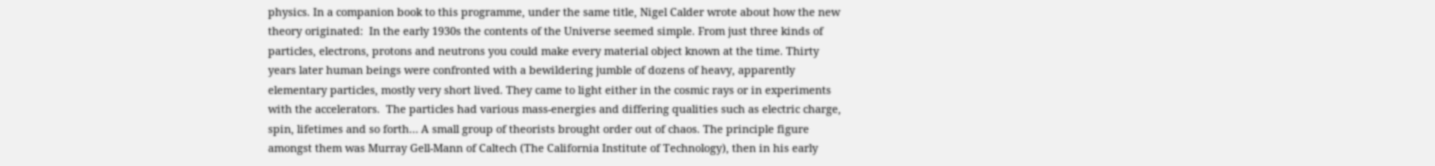physics. In a companion book to this programme, under the same title, Nigel Calder wrote about how the new theory originated:  In the early 1930s the contents of the Universe seemed simple. From just three kinds of particles, electrons, protons and neutrons you could make every material object known at the time. Thirty years later human beings were confronted with a bewildering jumble of dozens of heavy, apparently elementary particles, mostly very short lived. They came to light either in the cosmic rays or in experiments with the accelerators.  The particles had various mass-energies and differing qualities such as electric charge, spin, lifetimes and so forth… A small group of theorists brought order out of chaos. The principle figure amongst them was Murray Gell-Mann of Caltech (The California Institute of Technology), then in his early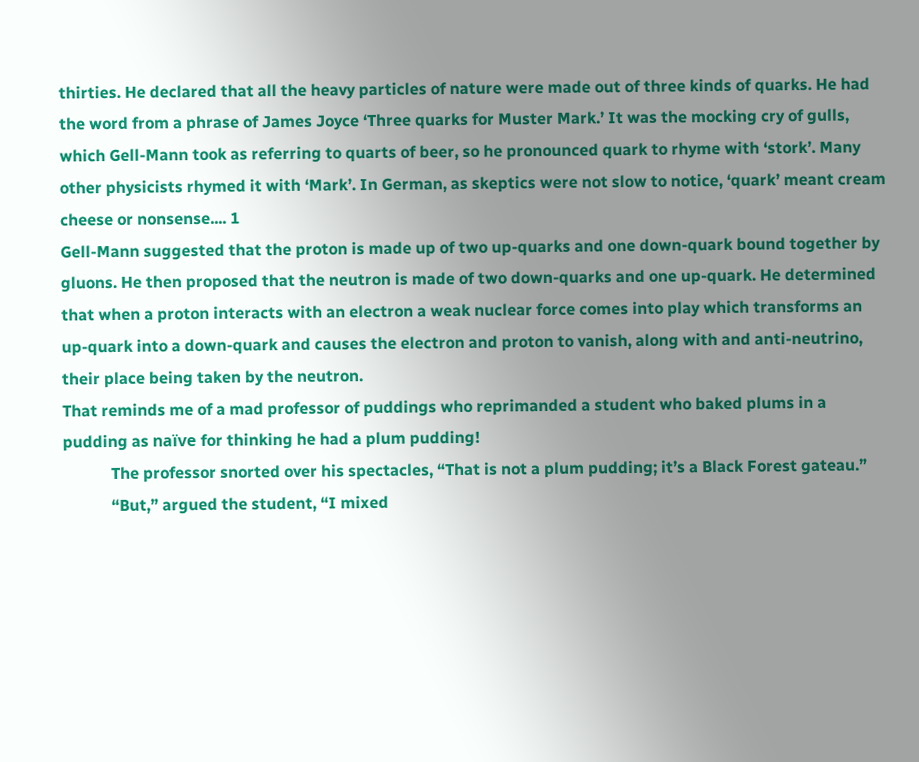thirties. He declared that all the heavy particles of nature were made out of three kinds of quarks. He had the word from a phrase of James Joyce ‘Three quarks for Muster Mark.’ It was the mocking cry of gulls, which Gell-Mann took as referring to quarts of beer, so he pronounced quark to rhyme with ‘stork’. Many other physicists rhymed it with ‘Mark’. In German, as skeptics were not slow to notice, ‘quark’ meant cream cheese or nonsense.... 1
Gell-Mann suggested that the proton is made up of two up-quarks and one down-quark bound together by gluons. He then proposed that the neutron is made of two down-quarks and one up-quark. He determined that when a proton interacts with an electron a weak nuclear force comes into play which transforms an up-quark into a down-quark and causes the electron and proton to vanish, along with and anti-neutrino, their place being taken by the neutron.
That reminds me of a mad professor of puddings who reprimanded a student who baked plums in a pudding as naïve for thinking he had a plum pudding!
            The professor snorted over his spectacles, “That is not a plum pudding; it’s a Black Forest gateau.”
            “But,” argued the student, “I mixed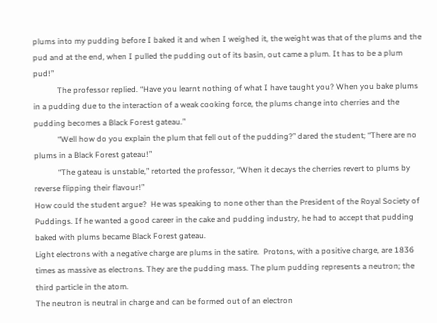plums into my pudding before I baked it and when I weighed it, the weight was that of the plums and the pud and at the end, when I pulled the pudding out of its basin, out came a plum. It has to be a plum pud!”
            The professor replied. “Have you learnt nothing of what I have taught you? When you bake plums in a pudding due to the interaction of a weak cooking force, the plums change into cherries and the pudding becomes a Black Forest gateau.”
            “Well how do you explain the plum that fell out of the pudding?” dared the student; “There are no plums in a Black Forest gateau!”
            “The gateau is unstable,” retorted the professor, “When it decays the cherries revert to plums by reverse flipping their flavour!”
How could the student argue?  He was speaking to none other than the President of the Royal Society of Puddings. If he wanted a good career in the cake and pudding industry, he had to accept that pudding baked with plums became Black Forest gateau.
Light electrons with a negative charge are plums in the satire.  Protons, with a positive charge, are 1836 times as massive as electrons. They are the pudding mass. The plum pudding represents a neutron; the third particle in the atom.
The neutron is neutral in charge and can be formed out of an electron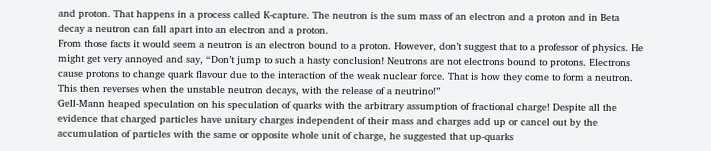and proton. That happens in a process called K-capture. The neutron is the sum mass of an electron and a proton and in Beta decay a neutron can fall apart into an electron and a proton.
From those facts it would seem a neutron is an electron bound to a proton. However, don’t suggest that to a professor of physics. He might get very annoyed and say, “Don’t jump to such a hasty conclusion! Neutrons are not electrons bound to protons. Electrons cause protons to change quark flavour due to the interaction of the weak nuclear force. That is how they come to form a neutron. This then reverses when the unstable neutron decays, with the release of a neutrino!”
Gell-Mann heaped speculation on his speculation of quarks with the arbitrary assumption of fractional charge! Despite all the evidence that charged particles have unitary charges independent of their mass and charges add up or cancel out by the accumulation of particles with the same or opposite whole unit of charge, he suggested that up-quarks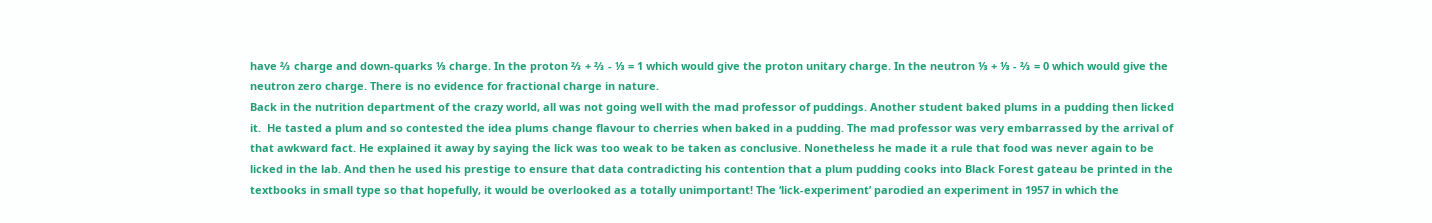have ⅔ charge and down-quarks ⅓ charge. In the proton ⅔ + ⅔ - ⅓ = 1 which would give the proton unitary charge. In the neutron ⅓ + ⅓ - ⅔ = 0 which would give the neutron zero charge. There is no evidence for fractional charge in nature.
Back in the nutrition department of the crazy world, all was not going well with the mad professor of puddings. Another student baked plums in a pudding then licked it.  He tasted a plum and so contested the idea plums change flavour to cherries when baked in a pudding. The mad professor was very embarrassed by the arrival of that awkward fact. He explained it away by saying the lick was too weak to be taken as conclusive. Nonetheless he made it a rule that food was never again to be licked in the lab. And then he used his prestige to ensure that data contradicting his contention that a plum pudding cooks into Black Forest gateau be printed in the textbooks in small type so that hopefully, it would be overlooked as a totally unimportant! The ‘lick-experiment’ parodied an experiment in 1957 in which the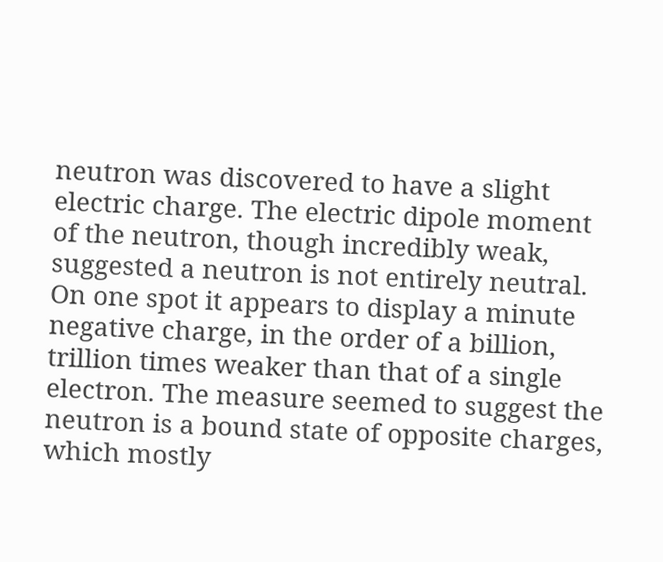neutron was discovered to have a slight electric charge. The electric dipole moment of the neutron, though incredibly weak, suggested a neutron is not entirely neutral. On one spot it appears to display a minute negative charge, in the order of a billion, trillion times weaker than that of a single electron. The measure seemed to suggest the neutron is a bound state of opposite charges, which mostly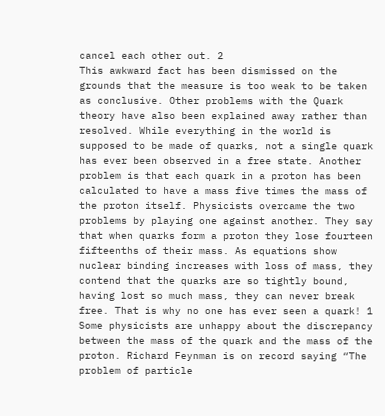cancel each other out. 2
This awkward fact has been dismissed on the grounds that the measure is too weak to be taken as conclusive. Other problems with the Quark theory have also been explained away rather than resolved. While everything in the world is supposed to be made of quarks, not a single quark has ever been observed in a free state. Another problem is that each quark in a proton has been calculated to have a mass five times the mass of the proton itself. Physicists overcame the two problems by playing one against another. They say that when quarks form a proton they lose fourteen fifteenths of their mass. As equations show nuclear binding increases with loss of mass, they contend that the quarks are so tightly bound, having lost so much mass, they can never break free. That is why no one has ever seen a quark! 1
Some physicists are unhappy about the discrepancy between the mass of the quark and the mass of the proton. Richard Feynman is on record saying “The problem of particle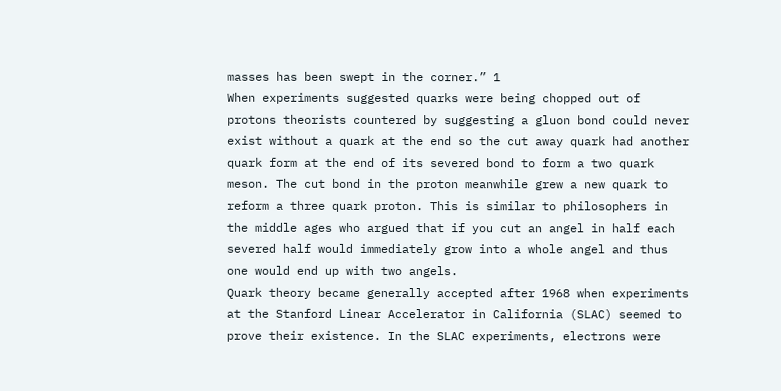masses has been swept in the corner.” 1
When experiments suggested quarks were being chopped out of protons theorists countered by suggesting a gluon bond could never exist without a quark at the end so the cut away quark had another quark form at the end of its severed bond to form a two quark meson. The cut bond in the proton meanwhile grew a new quark to reform a three quark proton. This is similar to philosophers in the middle ages who argued that if you cut an angel in half each severed half would immediately grow into a whole angel and thus one would end up with two angels.
Quark theory became generally accepted after 1968 when experiments at the Stanford Linear Accelerator in California (SLAC) seemed to prove their existence. In the SLAC experiments, electrons were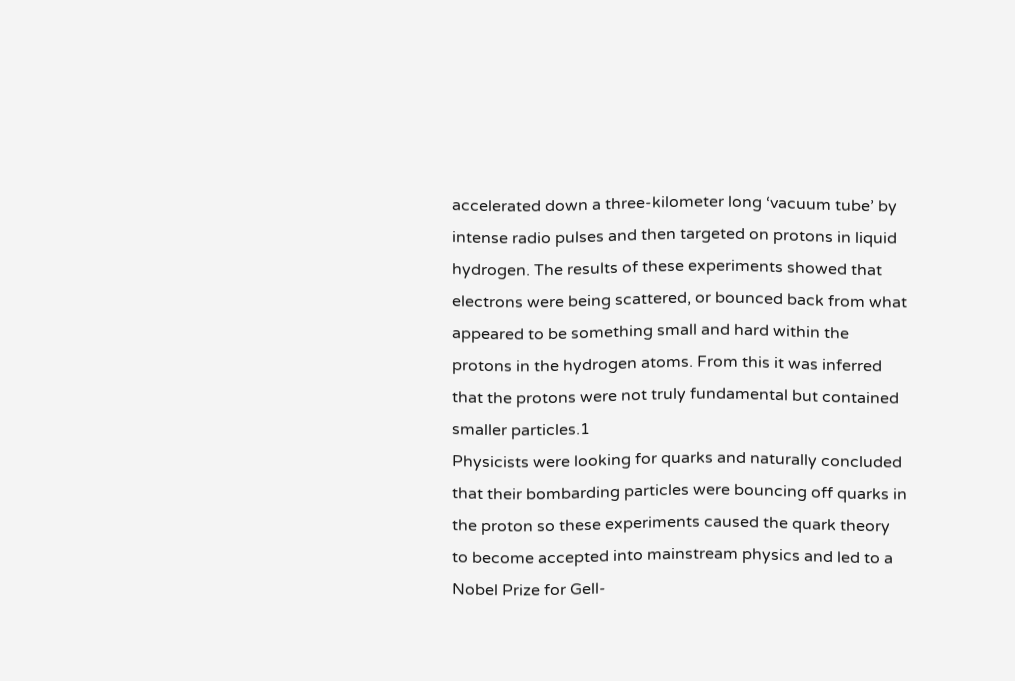accelerated down a three-kilometer long ‘vacuum tube’ by intense radio pulses and then targeted on protons in liquid hydrogen. The results of these experiments showed that electrons were being scattered, or bounced back from what appeared to be something small and hard within the protons in the hydrogen atoms. From this it was inferred that the protons were not truly fundamental but contained smaller particles.1
Physicists were looking for quarks and naturally concluded that their bombarding particles were bouncing off quarks in the proton so these experiments caused the quark theory to become accepted into mainstream physics and led to a Nobel Prize for Gell-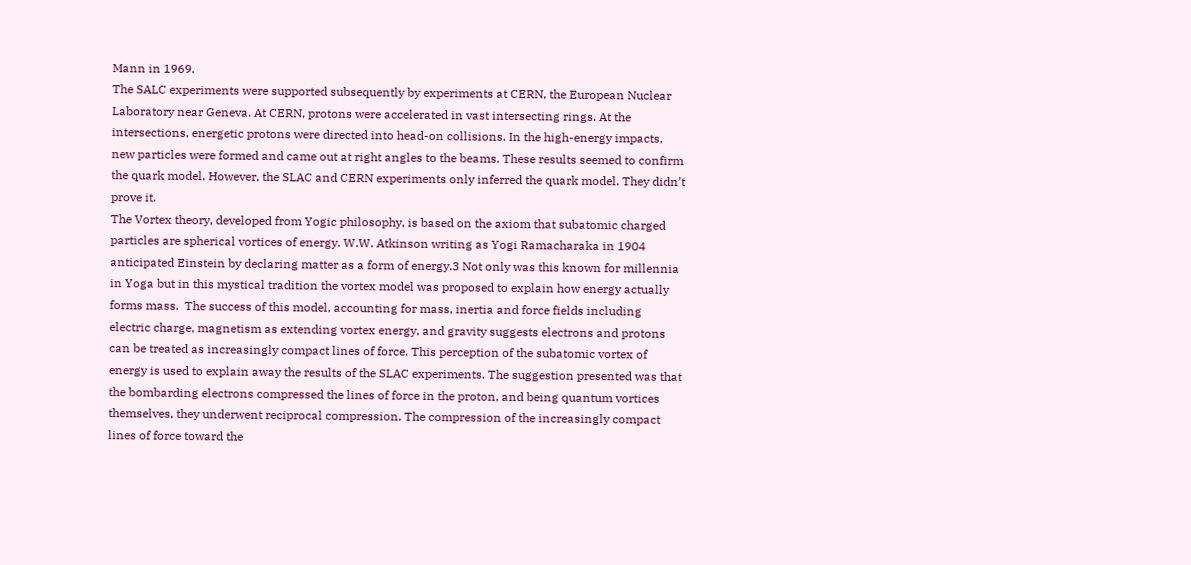Mann in 1969.
The SALC experiments were supported subsequently by experiments at CERN, the European Nuclear Laboratory near Geneva. At CERN, protons were accelerated in vast intersecting rings. At the intersections, energetic protons were directed into head-on collisions. In the high-energy impacts, new particles were formed and came out at right angles to the beams. These results seemed to confirm the quark model. However, the SLAC and CERN experiments only inferred the quark model. They didn’t prove it.
The Vortex theory, developed from Yogic philosophy, is based on the axiom that subatomic charged particles are spherical vortices of energy. W.W. Atkinson writing as Yogi Ramacharaka in 1904 anticipated Einstein by declaring matter as a form of energy.3 Not only was this known for millennia in Yoga but in this mystical tradition the vortex model was proposed to explain how energy actually forms mass.  The success of this model, accounting for mass, inertia and force fields including electric charge, magnetism as extending vortex energy, and gravity suggests electrons and protons can be treated as increasingly compact lines of force. This perception of the subatomic vortex of energy is used to explain away the results of the SLAC experiments. The suggestion presented was that the bombarding electrons compressed the lines of force in the proton, and being quantum vortices themselves, they underwent reciprocal compression. The compression of the increasingly compact lines of force toward the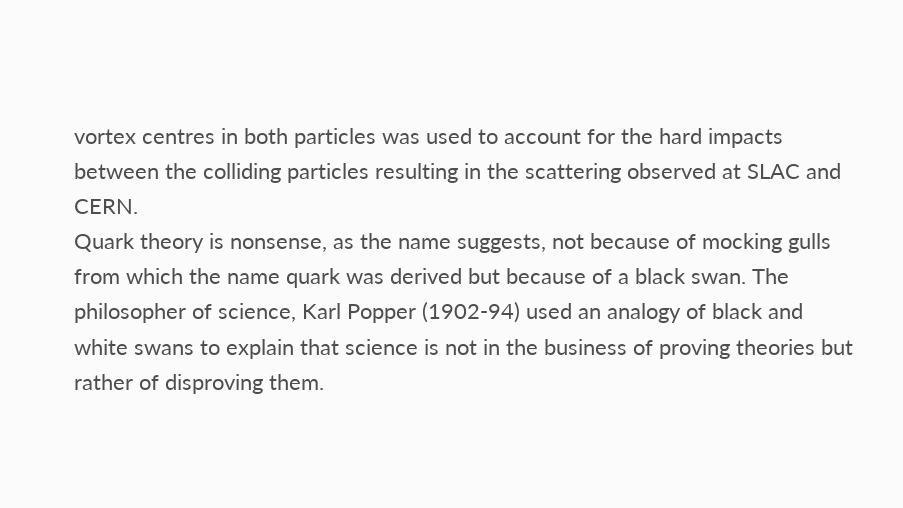vortex centres in both particles was used to account for the hard impacts between the colliding particles resulting in the scattering observed at SLAC and CERN.
Quark theory is nonsense, as the name suggests, not because of mocking gulls from which the name quark was derived but because of a black swan. The philosopher of science, Karl Popper (1902-94) used an analogy of black and white swans to explain that science is not in the business of proving theories but rather of disproving them.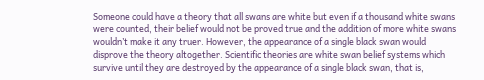Someone could have a theory that all swans are white but even if a thousand white swans were counted, their belief would not be proved true and the addition of more white swans wouldn’t make it any truer. However, the appearance of a single black swan would disprove the theory altogether. Scientific theories are white swan belief systems which survive until they are destroyed by the appearance of a single black swan, that is,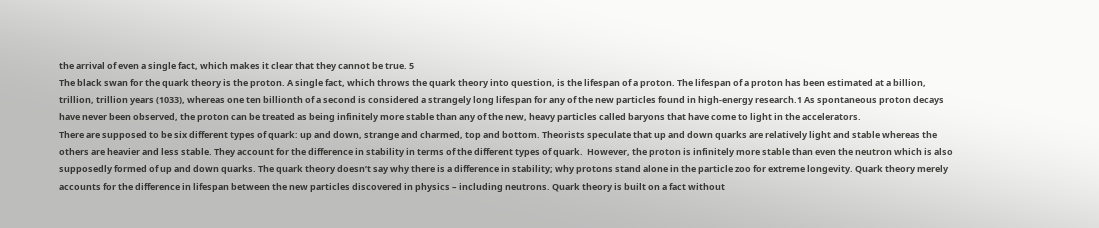the arrival of even a single fact, which makes it clear that they cannot be true. 5
The black swan for the quark theory is the proton. A single fact, which throws the quark theory into question, is the lifespan of a proton. The lifespan of a proton has been estimated at a billion, trillion, trillion years (1033), whereas one ten billionth of a second is considered a strangely long lifespan for any of the new particles found in high-energy research.1 As spontaneous proton decays have never been observed, the proton can be treated as being infinitely more stable than any of the new, heavy particles called baryons that have come to light in the accelerators.
There are supposed to be six different types of quark: up and down, strange and charmed, top and bottom. Theorists speculate that up and down quarks are relatively light and stable whereas the others are heavier and less stable. They account for the difference in stability in terms of the different types of quark.  However, the proton is infinitely more stable than even the neutron which is also supposedly formed of up and down quarks. The quark theory doesn’t say why there is a difference in stability; why protons stand alone in the particle zoo for extreme longevity. Quark theory merely accounts for the difference in lifespan between the new particles discovered in physics – including neutrons. Quark theory is built on a fact without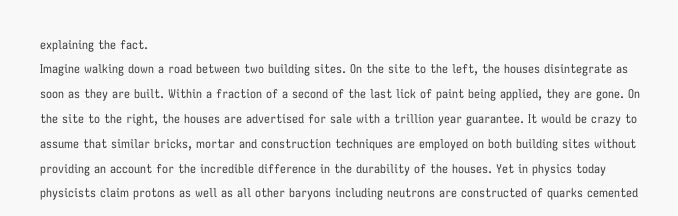explaining the fact.
Imagine walking down a road between two building sites. On the site to the left, the houses disintegrate as soon as they are built. Within a fraction of a second of the last lick of paint being applied, they are gone. On the site to the right, the houses are advertised for sale with a trillion year guarantee. It would be crazy to assume that similar bricks, mortar and construction techniques are employed on both building sites without providing an account for the incredible difference in the durability of the houses. Yet in physics today physicists claim protons as well as all other baryons including neutrons are constructed of quarks cemented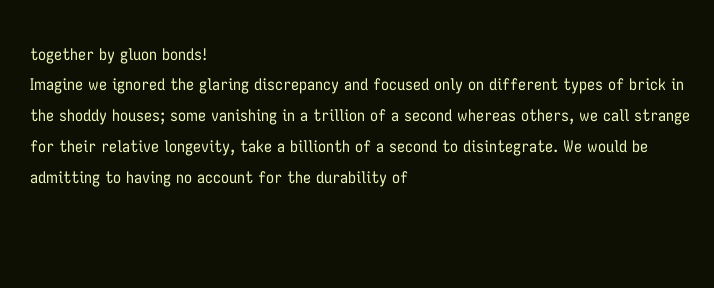together by gluon bonds!
Imagine we ignored the glaring discrepancy and focused only on different types of brick in the shoddy houses; some vanishing in a trillion of a second whereas others, we call strange for their relative longevity, take a billionth of a second to disintegrate. We would be admitting to having no account for the durability of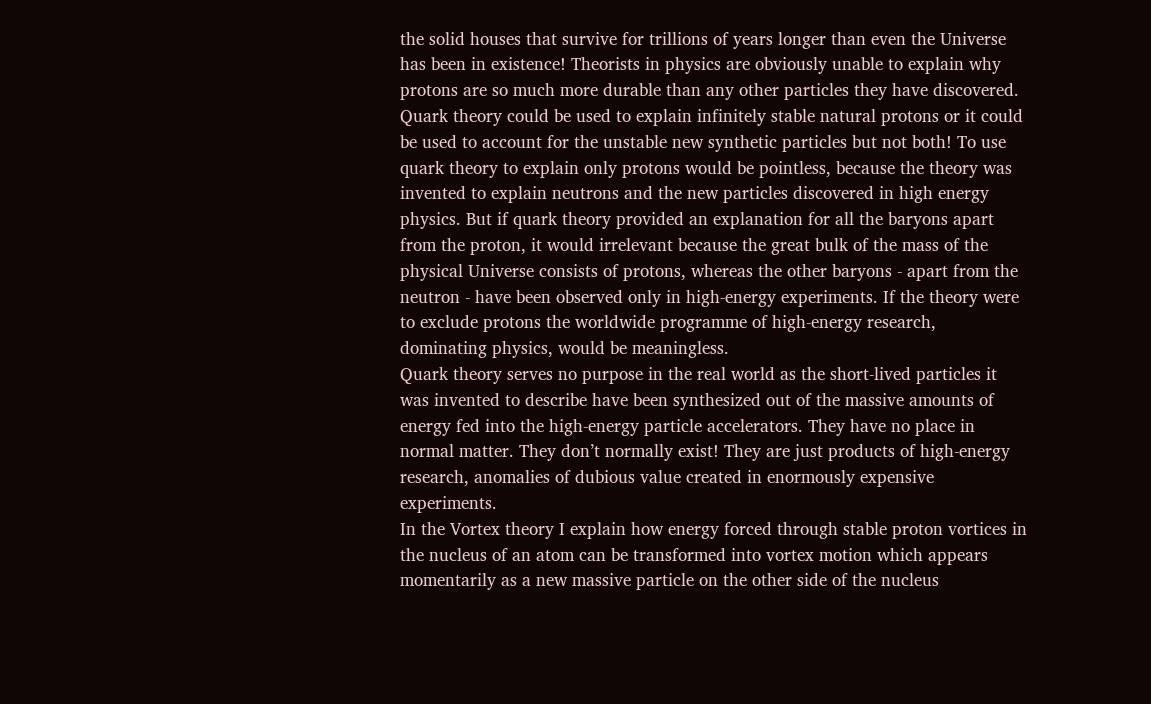the solid houses that survive for trillions of years longer than even the Universe has been in existence! Theorists in physics are obviously unable to explain why protons are so much more durable than any other particles they have discovered.
Quark theory could be used to explain infinitely stable natural protons or it could be used to account for the unstable new synthetic particles but not both! To use quark theory to explain only protons would be pointless, because the theory was invented to explain neutrons and the new particles discovered in high energy physics. But if quark theory provided an explanation for all the baryons apart from the proton, it would irrelevant because the great bulk of the mass of the physical Universe consists of protons, whereas the other baryons - apart from the neutron - have been observed only in high-energy experiments. If the theory were to exclude protons the worldwide programme of high-energy research, dominating physics, would be meaningless.
Quark theory serves no purpose in the real world as the short-lived particles it was invented to describe have been synthesized out of the massive amounts of energy fed into the high-energy particle accelerators. They have no place in normal matter. They don’t normally exist! They are just products of high-energy research, anomalies of dubious value created in enormously expensive experiments.
In the Vortex theory I explain how energy forced through stable proton vortices in the nucleus of an atom can be transformed into vortex motion which appears momentarily as a new massive particle on the other side of the nucleus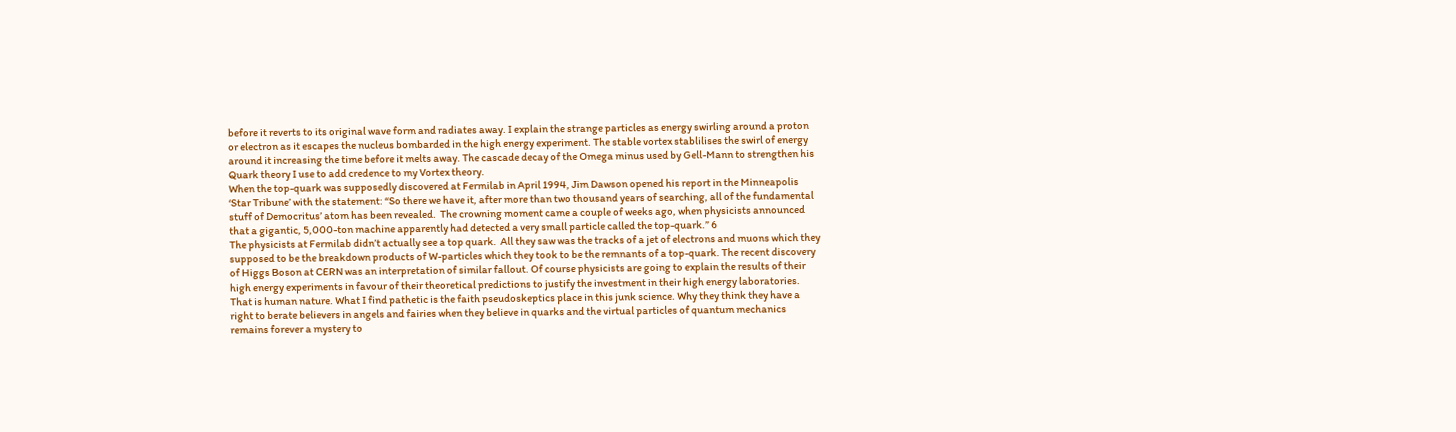before it reverts to its original wave form and radiates away. I explain the strange particles as energy swirling around a proton or electron as it escapes the nucleus bombarded in the high energy experiment. The stable vortex stablilises the swirl of energy around it increasing the time before it melts away. The cascade decay of the Omega minus used by Gell-Mann to strengthen his Quark theory I use to add credence to my Vortex theory.
When the top-quark was supposedly discovered at Fermilab in April 1994, Jim Dawson opened his report in the Minneapolis ‘Star Tribune’ with the statement: “So there we have it, after more than two thousand years of searching, all of the fundamental stuff of Democritus’ atom has been revealed.  The crowning moment came a couple of weeks ago, when physicists announced that a gigantic, 5,000-ton machine apparently had detected a very small particle called the top-quark.” 6
The physicists at Fermilab didn’t actually see a top quark.  All they saw was the tracks of a jet of electrons and muons which they supposed to be the breakdown products of W-particles which they took to be the remnants of a top-quark. The recent discovery of Higgs Boson at CERN was an interpretation of similar fallout. Of course physicists are going to explain the results of their high energy experiments in favour of their theoretical predictions to justify the investment in their high energy laboratories. That is human nature. What I find pathetic is the faith pseudoskeptics place in this junk science. Why they think they have a right to berate believers in angels and fairies when they believe in quarks and the virtual particles of quantum mechanics remains forever a mystery to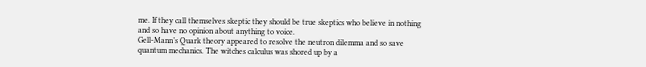me. If they call themselves skeptic they should be true skeptics who believe in nothing and so have no opinion about anything to voice.
Gell-Mann’s Quark theory appeared to resolve the neutron dilemma and so save quantum mechanics. The witches calculus was shored up by a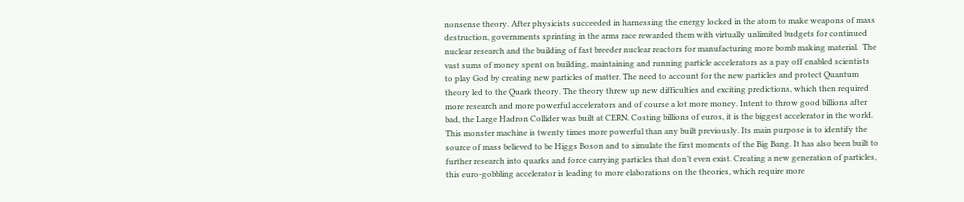nonsense theory. After physicists succeeded in harnessing the energy locked in the atom to make weapons of mass destruction, governments sprinting in the arms race rewarded them with virtually unlimited budgets for continued nuclear research and the building of fast breeder nuclear reactors for manufacturing more bomb making material.  The vast sums of money spent on building, maintaining and running particle accelerators as a pay off enabled scientists to play God by creating new particles of matter. The need to account for the new particles and protect Quantum theory led to the Quark theory. The theory threw up new difficulties and exciting predictions, which then required more research and more powerful accelerators and of course a lot more money. Intent to throw good billions after bad, the Large Hadron Collider was built at CERN. Costing billions of euros, it is the biggest accelerator in the world. This monster machine is twenty times more powerful than any built previously. Its main purpose is to identify the source of mass believed to be Higgs Boson and to simulate the first moments of the Big Bang. It has also been built to further research into quarks and force carrying particles that don’t even exist. Creating a new generation of particles, this euro-gobbling accelerator is leading to more elaborations on the theories, which require more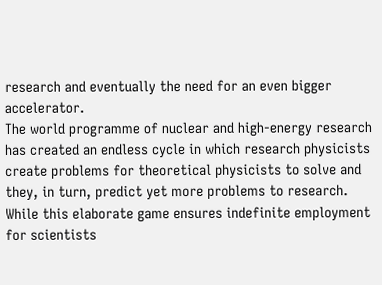research and eventually the need for an even bigger accelerator.
The world programme of nuclear and high-energy research has created an endless cycle in which research physicists create problems for theoretical physicists to solve and they, in turn, predict yet more problems to research. While this elaborate game ensures indefinite employment for scientists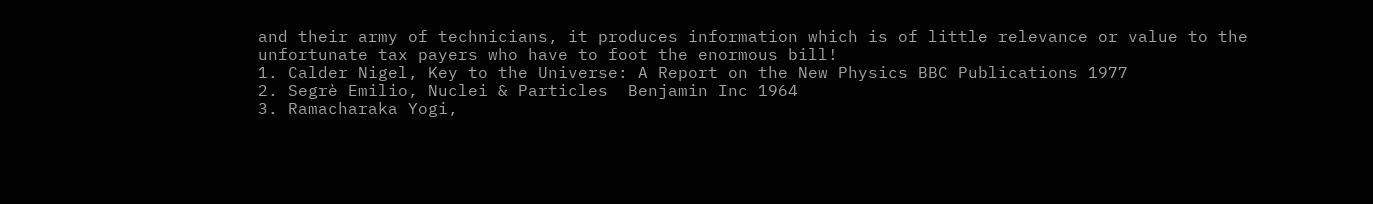and their army of technicians, it produces information which is of little relevance or value to the unfortunate tax payers who have to foot the enormous bill!
1. Calder Nigel, Key to the Universe: A Report on the New Physics BBC Publications 1977
2. Segrè Emilio, Nuclei & Particles  Benjamin Inc 1964
3. Ramacharaka Yogi,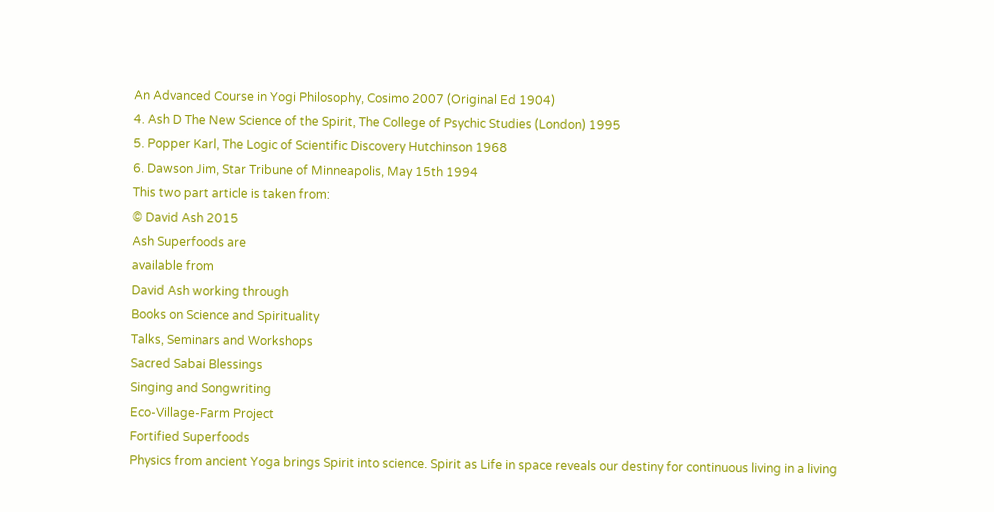An Advanced Course in Yogi Philosophy, Cosimo 2007 (Original Ed 1904)
4. Ash D The New Science of the Spirit, The College of Psychic Studies (London) 1995
5. Popper Karl, The Logic of Scientific Discovery Hutchinson 1968
6. Dawson Jim, Star Tribune of Minneapolis, May 15th 1994
This two part article is taken from:
© David Ash 2015
Ash Superfoods are
available from
David Ash working through
Books on Science and Spirituality
Talks, Seminars and Workshops
Sacred Sabai Blessings
Singing and Songwriting
Eco-Village-Farm Project
Fortified Superfoods
Physics from ancient Yoga brings Spirit into science. Spirit as Life in space reveals our destiny for continuous living in a living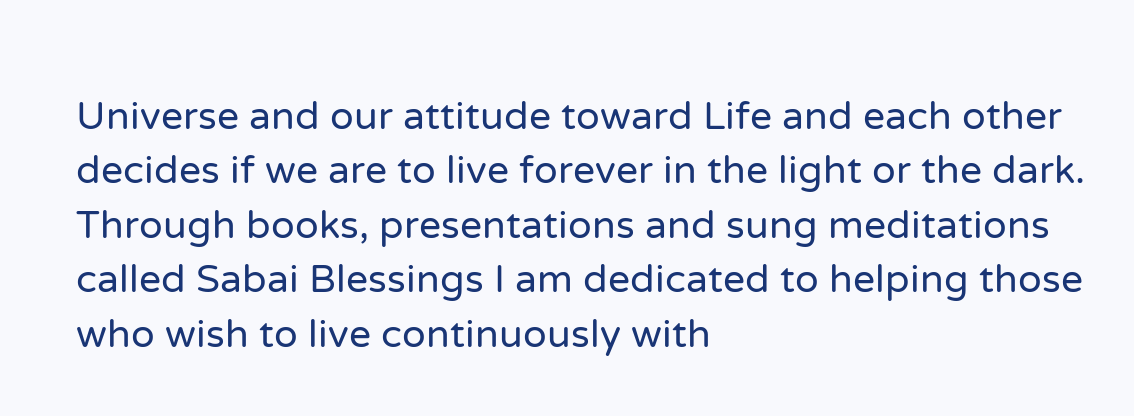Universe and our attitude toward Life and each other decides if we are to live forever in the light or the dark. Through books, presentations and sung meditations called Sabai Blessings I am dedicated to helping those who wish to live continuously with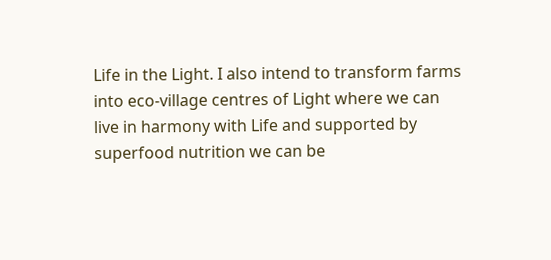Life in the Light. I also intend to transform farms into eco-village centres of Light where we can live in harmony with Life and supported by superfood nutrition we can be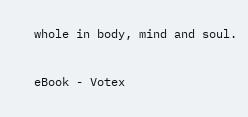whole in body, mind and soul.

eBook - Votex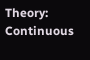Theory:    Continuous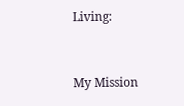Living:


My Mission